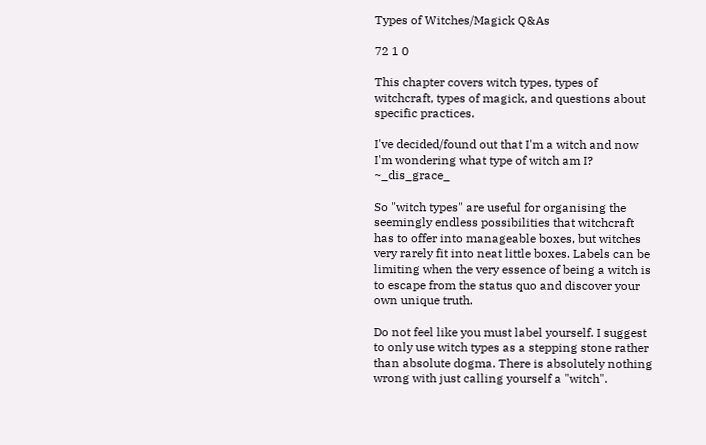Types of Witches/Magick Q&As

72 1 0

This chapter covers witch types, types of witchcraft, types of magick, and questions about specific practices.

I've decided/found out that I'm a witch and now I'm wondering what type of witch am I? ~_dis_grace_

So "witch types" are useful for organising the seemingly endless possibilities that witchcraft has to offer into manageable boxes, but witches very rarely fit into neat little boxes. Labels can be limiting when the very essence of being a witch is to escape from the status quo and discover your own unique truth.

Do not feel like you must label yourself. I suggest to only use witch types as a stepping stone rather than absolute dogma. There is absolutely nothing wrong with just calling yourself a "witch".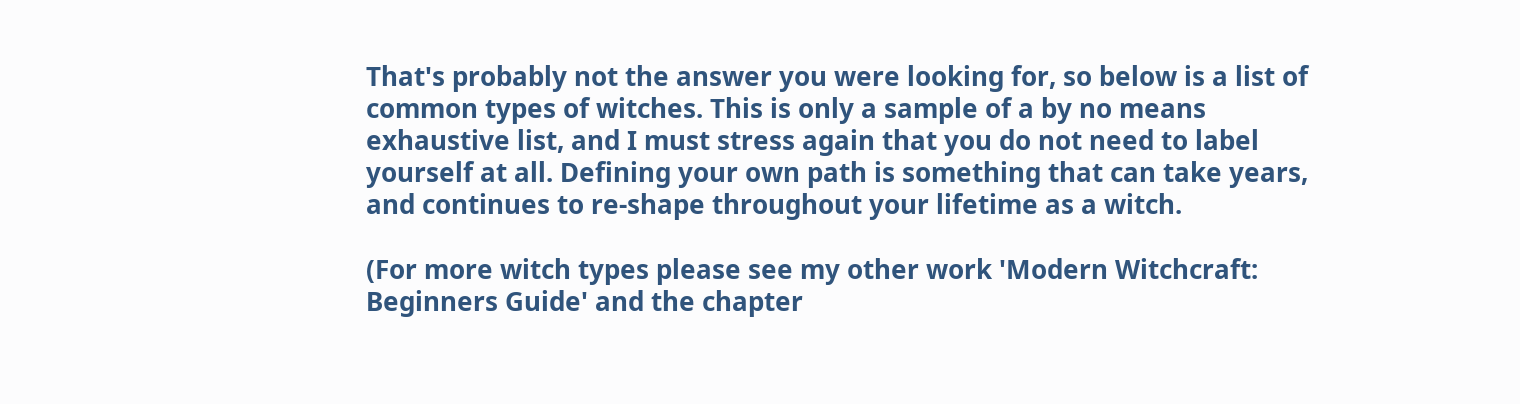That's probably not the answer you were looking for, so below is a list of common types of witches. This is only a sample of a by no means exhaustive list, and I must stress again that you do not need to label yourself at all. Defining your own path is something that can take years, and continues to re-shape throughout your lifetime as a witch.

(For more witch types please see my other work 'Modern Witchcraft: Beginners Guide' and the chapter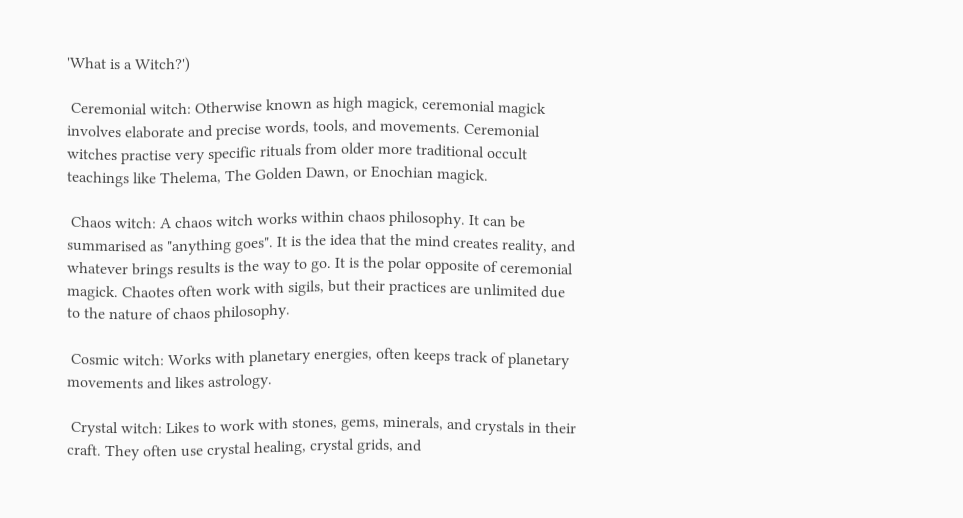'What is a Witch?')

 Ceremonial witch: Otherwise known as high magick, ceremonial magick involves elaborate and precise words, tools, and movements. Ceremonial witches practise very specific rituals from older more traditional occult teachings like Thelema, The Golden Dawn, or Enochian magick.

 Chaos witch: A chaos witch works within chaos philosophy. It can be summarised as "anything goes". It is the idea that the mind creates reality, and whatever brings results is the way to go. It is the polar opposite of ceremonial magick. Chaotes often work with sigils, but their practices are unlimited due to the nature of chaos philosophy.

 Cosmic witch: Works with planetary energies, often keeps track of planetary movements and likes astrology.

 Crystal witch: Likes to work with stones, gems, minerals, and crystals in their craft. They often use crystal healing, crystal grids, and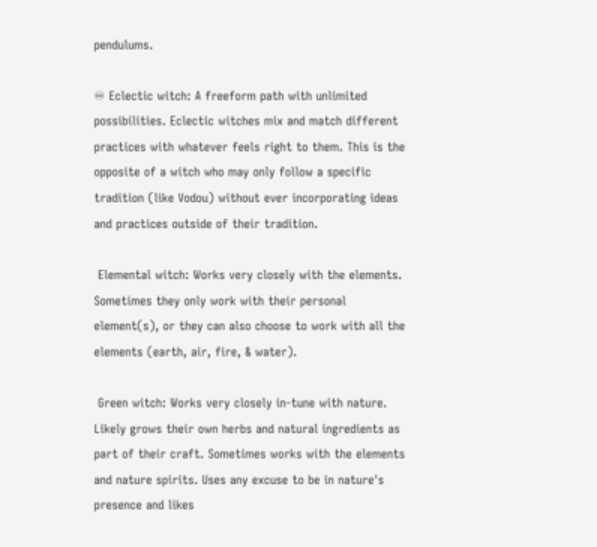pendulums.

♾ Eclectic witch: A freeform path with unlimited possibilities. Eclectic witches mix and match different practices with whatever feels right to them. This is the opposite of a witch who may only follow a specific tradition (like Vodou) without ever incorporating ideas and practices outside of their tradition.

 Elemental witch: Works very closely with the elements. Sometimes they only work with their personal element(s), or they can also choose to work with all the elements (earth, air, fire, & water).

 Green witch: Works very closely in-tune with nature. Likely grows their own herbs and natural ingredients as part of their craft. Sometimes works with the elements and nature spirits. Uses any excuse to be in nature's presence and likes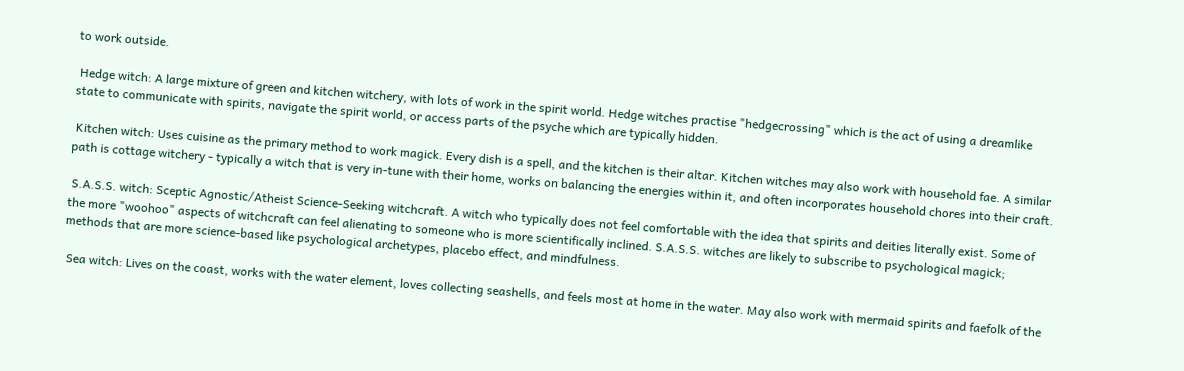to work outside.

 Hedge witch: A large mixture of green and kitchen witchery, with lots of work in the spirit world. Hedge witches practise "hedgecrossing" which is the act of using a dreamlike state to communicate with spirits, navigate the spirit world, or access parts of the psyche which are typically hidden.

 Kitchen witch: Uses cuisine as the primary method to work magick. Every dish is a spell, and the kitchen is their altar. Kitchen witches may also work with household fae. A similar path is cottage witchery - typically a witch that is very in-tune with their home, works on balancing the energies within it, and often incorporates household chores into their craft.

 S.A.S.S. witch: Sceptic Agnostic/Atheist Science-Seeking witchcraft. A witch who typically does not feel comfortable with the idea that spirits and deities literally exist. Some of the more "woohoo" aspects of witchcraft can feel alienating to someone who is more scientifically inclined. S.A.S.S. witches are likely to subscribe to psychological magick; methods that are more science-based like psychological archetypes, placebo effect, and mindfulness.

 Sea witch: Lives on the coast, works with the water element, loves collecting seashells, and feels most at home in the water. May also work with mermaid spirits and faefolk of the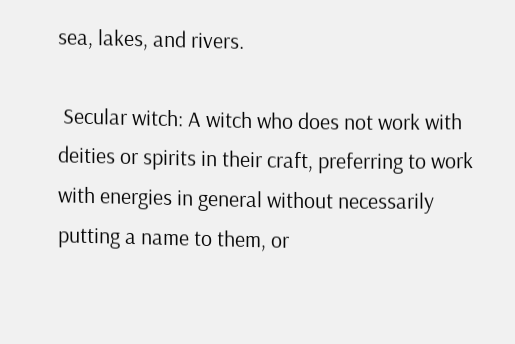sea, lakes, and rivers.

 Secular witch: A witch who does not work with deities or spirits in their craft, preferring to work with energies in general without necessarily putting a name to them, or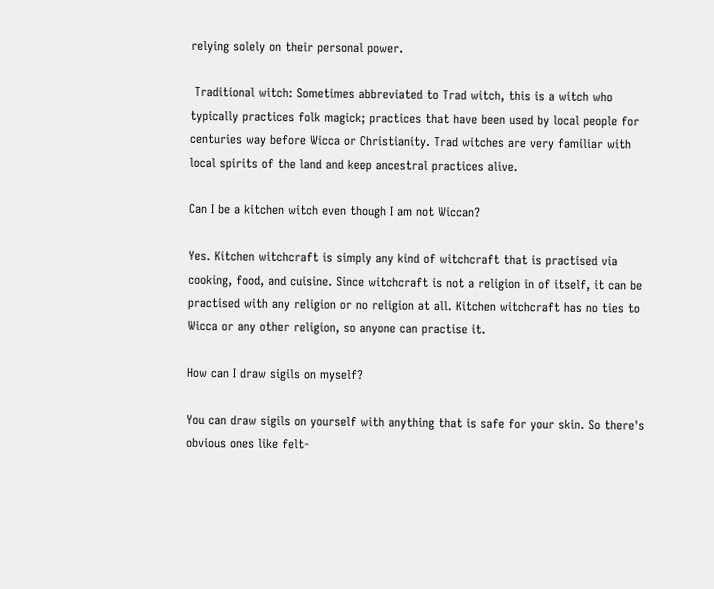relying solely on their personal power.

 Traditional witch: Sometimes abbreviated to Trad witch, this is a witch who typically practices folk magick; practices that have been used by local people for centuries way before Wicca or Christianity. Trad witches are very familiar with local spirits of the land and keep ancestral practices alive.

Can I be a kitchen witch even though I am not Wiccan?

Yes. Kitchen witchcraft is simply any kind of witchcraft that is practised via cooking, food, and cuisine. Since witchcraft is not a religion in of itself, it can be practised with any religion or no religion at all. Kitchen witchcraft has no ties to Wicca or any other religion, so anyone can practise it.

How can I draw sigils on myself?

You can draw sigils on yourself with anything that is safe for your skin. So there's obvious ones like felt-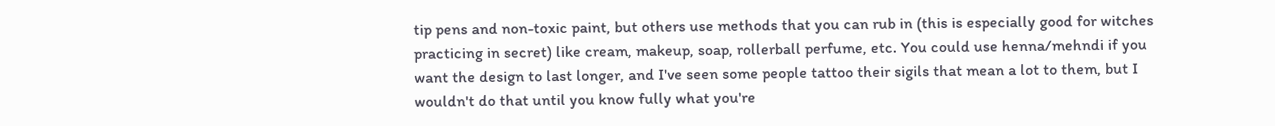tip pens and non-toxic paint, but others use methods that you can rub in (this is especially good for witches practicing in secret) like cream, makeup, soap, rollerball perfume, etc. You could use henna/mehndi if you want the design to last longer, and I've seen some people tattoo their sigils that mean a lot to them, but I wouldn't do that until you know fully what you're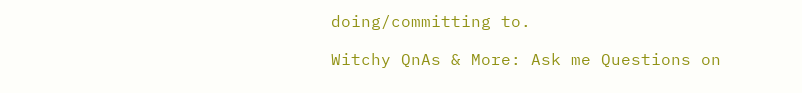doing/committing to.

Witchy QnAs & More: Ask me Questions on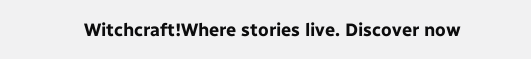Witchcraft!Where stories live. Discover now